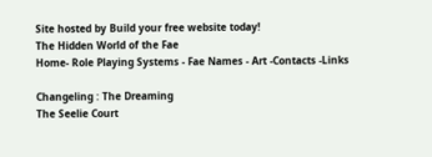Site hosted by Build your free website today!
The Hidden World of the Fae
Home- Role Playing Systems - Fae Names - Art -Contacts -Links

Changeling : The Dreaming
The Seelie Court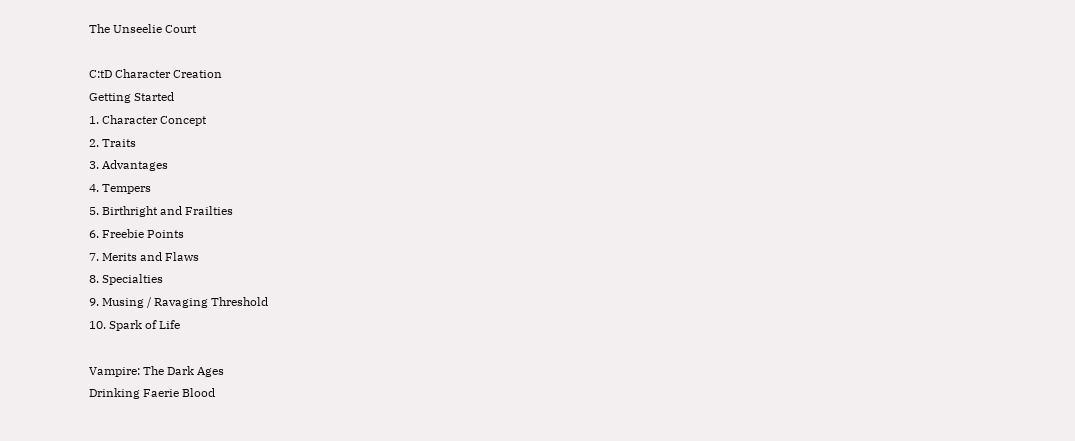The Unseelie Court

C:tD Character Creation
Getting Started
1. Character Concept
2. Traits
3. Advantages
4. Tempers
5. Birthright and Frailties
6. Freebie Points
7. Merits and Flaws
8. Specialties
9. Musing / Ravaging Threshold
10. Spark of Life

Vampire: The Dark Ages
Drinking Faerie Blood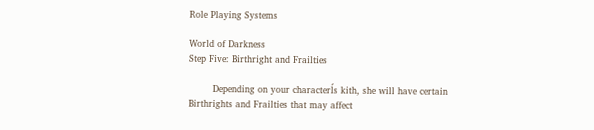Role Playing Systems

World of Darkness
Step Five: Birthright and Frailties

        Depending on your characterĺs kith, she will have certain Birthrights and Frailties that may affect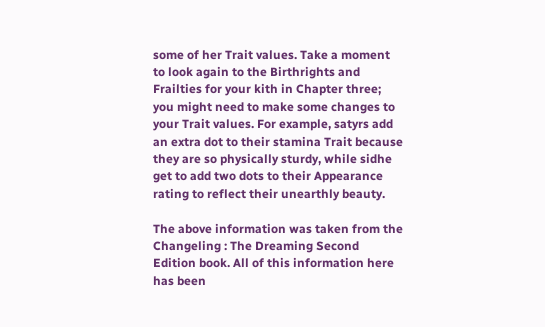some of her Trait values. Take a moment to look again to the Birthrights and Frailties for your kith in Chapter three; you might need to make some changes to your Trait values. For example, satyrs add an extra dot to their stamina Trait because they are so physically sturdy, while sidhe get to add two dots to their Appearance rating to reflect their unearthly beauty.

The above information was taken from the Changeling : The Dreaming Second Edition book. All of this information here has been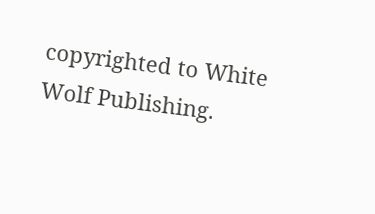copyrighted to White Wolf Publishing.